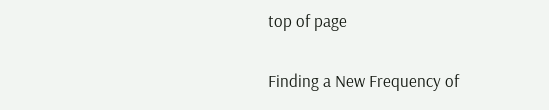top of page

Finding a New Frequency of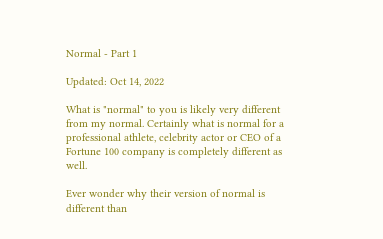Normal - Part 1

Updated: Oct 14, 2022

What is "normal" to you is likely very different from my normal. Certainly what is normal for a professional athlete, celebrity actor or CEO of a Fortune 100 company is completely different as well.

Ever wonder why their version of normal is different than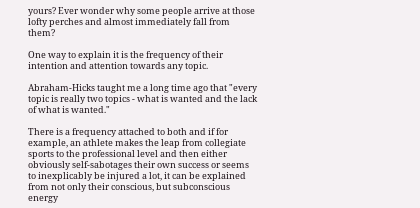yours? Ever wonder why some people arrive at those lofty perches and almost immediately fall from them?

One way to explain it is the frequency of their intention and attention towards any topic.

Abraham-Hicks taught me a long time ago that "every topic is really two topics - what is wanted and the lack of what is wanted."

There is a frequency attached to both and if for example, an athlete makes the leap from collegiate sports to the professional level and then either obviously self-sabotages their own success or seems to inexplicably be injured a lot, it can be explained from not only their conscious, but subconscious energy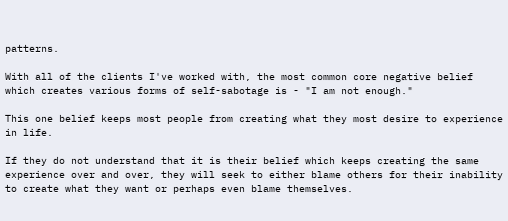patterns.

With all of the clients I've worked with, the most common core negative belief which creates various forms of self-sabotage is - "I am not enough."

This one belief keeps most people from creating what they most desire to experience in life.

If they do not understand that it is their belief which keeps creating the same experience over and over, they will seek to either blame others for their inability to create what they want or perhaps even blame themselves.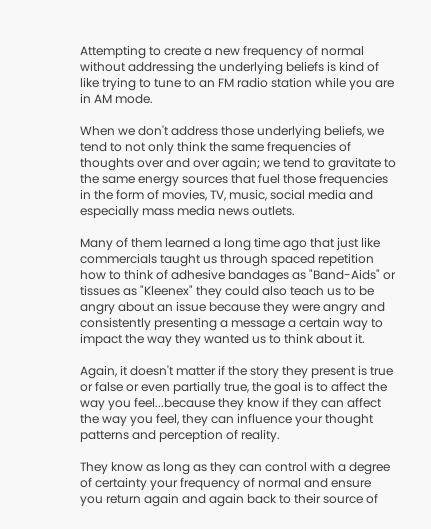Attempting to create a new frequency of normal without addressing the underlying beliefs is kind of like trying to tune to an FM radio station while you are in AM mode.

When we don't address those underlying beliefs, we tend to not only think the same frequencies of thoughts over and over again; we tend to gravitate to the same energy sources that fuel those frequencies in the form of movies, TV, music, social media and especially mass media news outlets.

Many of them learned a long time ago that just like commercials taught us through spaced repetition how to think of adhesive bandages as "Band-Aids" or tissues as "Kleenex" they could also teach us to be angry about an issue because they were angry and consistently presenting a message a certain way to impact the way they wanted us to think about it.

Again, it doesn't matter if the story they present is true or false or even partially true, the goal is to affect the way you feel...because they know if they can affect the way you feel, they can influence your thought patterns and perception of reality.

They know as long as they can control with a degree of certainty your frequency of normal and ensure you return again and again back to their source of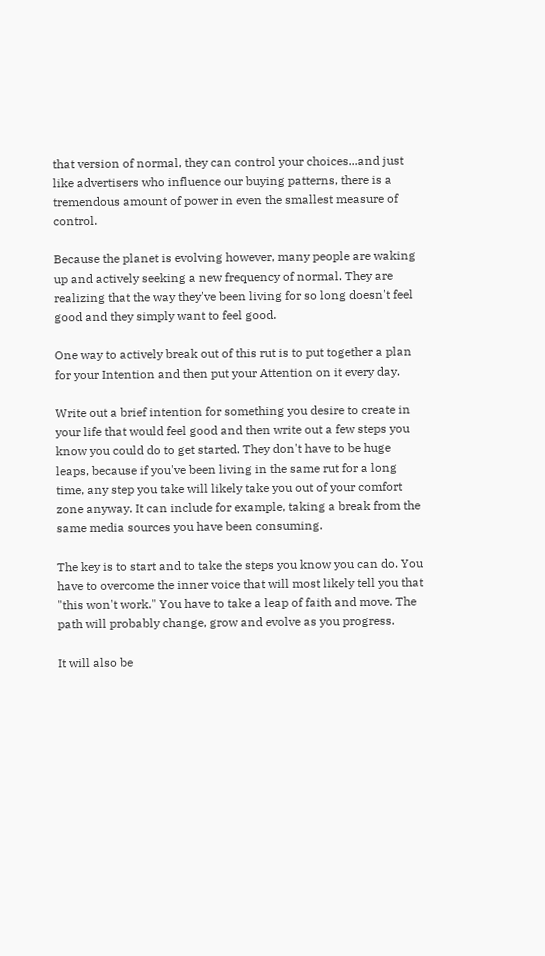that version of normal, they can control your choices...and just like advertisers who influence our buying patterns, there is a tremendous amount of power in even the smallest measure of control.

Because the planet is evolving however, many people are waking up and actively seeking a new frequency of normal. They are realizing that the way they've been living for so long doesn't feel good and they simply want to feel good.

One way to actively break out of this rut is to put together a plan for your Intention and then put your Attention on it every day.

Write out a brief intention for something you desire to create in your life that would feel good and then write out a few steps you know you could do to get started. They don't have to be huge leaps, because if you've been living in the same rut for a long time, any step you take will likely take you out of your comfort zone anyway. It can include for example, taking a break from the same media sources you have been consuming.

The key is to start and to take the steps you know you can do. You have to overcome the inner voice that will most likely tell you that "this won't work." You have to take a leap of faith and move. The path will probably change, grow and evolve as you progress.

It will also be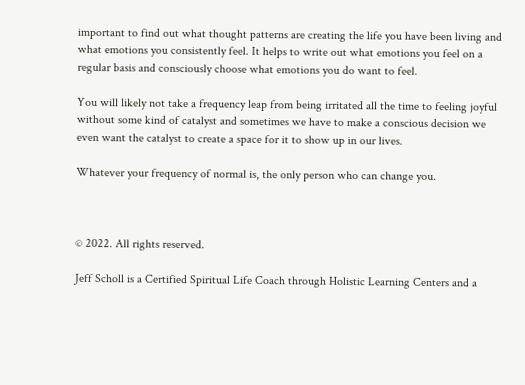important to find out what thought patterns are creating the life you have been living and what emotions you consistently feel. It helps to write out what emotions you feel on a regular basis and consciously choose what emotions you do want to feel.

You will likely not take a frequency leap from being irritated all the time to feeling joyful without some kind of catalyst and sometimes we have to make a conscious decision we even want the catalyst to create a space for it to show up in our lives.

Whatever your frequency of normal is, the only person who can change you.



© 2022. All rights reserved.

Jeff Scholl is a Certified Spiritual Life Coach through Holistic Learning Centers and a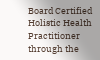Board Certified Holistic Health Practitioner through the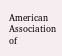American Association of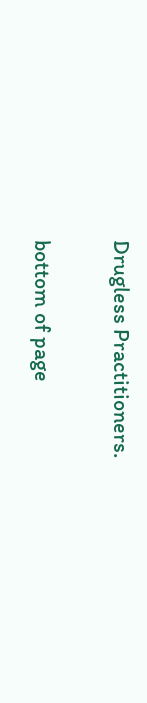Drugless Practitioners.


bottom of page